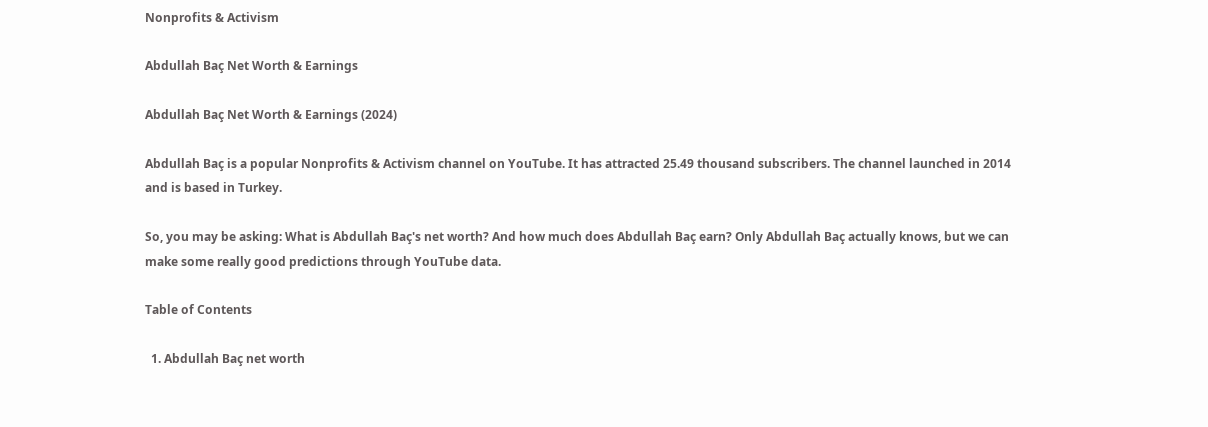Nonprofits & Activism

Abdullah Baç Net Worth & Earnings

Abdullah Baç Net Worth & Earnings (2024)

Abdullah Baç is a popular Nonprofits & Activism channel on YouTube. It has attracted 25.49 thousand subscribers. The channel launched in 2014 and is based in Turkey.

So, you may be asking: What is Abdullah Baç's net worth? And how much does Abdullah Baç earn? Only Abdullah Baç actually knows, but we can make some really good predictions through YouTube data.

Table of Contents

  1. Abdullah Baç net worth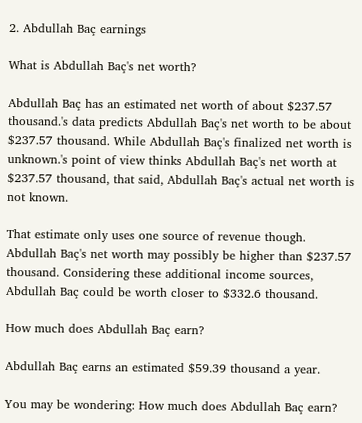2. Abdullah Baç earnings

What is Abdullah Baç's net worth?

Abdullah Baç has an estimated net worth of about $237.57 thousand.'s data predicts Abdullah Baç's net worth to be about $237.57 thousand. While Abdullah Baç's finalized net worth is unknown.'s point of view thinks Abdullah Baç's net worth at $237.57 thousand, that said, Abdullah Baç's actual net worth is not known.

That estimate only uses one source of revenue though. Abdullah Baç's net worth may possibly be higher than $237.57 thousand. Considering these additional income sources, Abdullah Baç could be worth closer to $332.6 thousand.

How much does Abdullah Baç earn?

Abdullah Baç earns an estimated $59.39 thousand a year.

You may be wondering: How much does Abdullah Baç earn?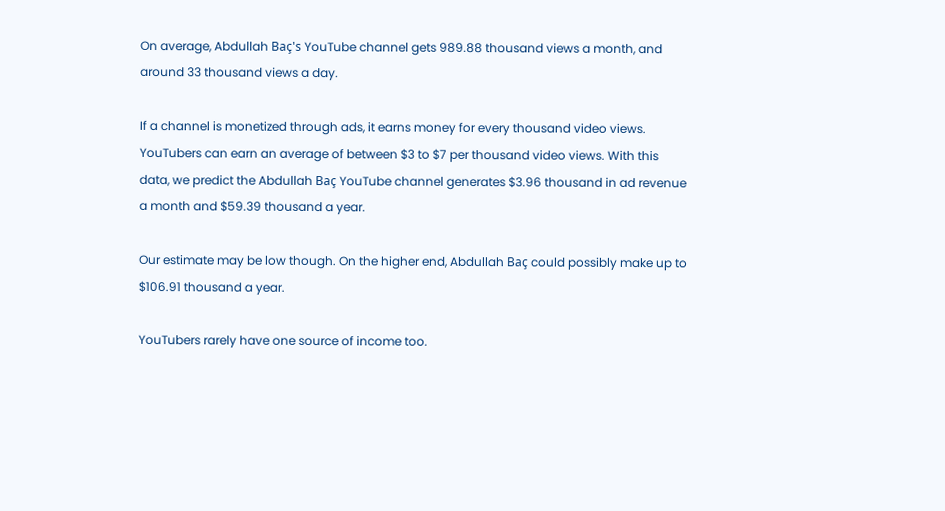On average, Abdullah Baç's YouTube channel gets 989.88 thousand views a month, and around 33 thousand views a day.

If a channel is monetized through ads, it earns money for every thousand video views. YouTubers can earn an average of between $3 to $7 per thousand video views. With this data, we predict the Abdullah Baç YouTube channel generates $3.96 thousand in ad revenue a month and $59.39 thousand a year.

Our estimate may be low though. On the higher end, Abdullah Baç could possibly make up to $106.91 thousand a year.

YouTubers rarely have one source of income too.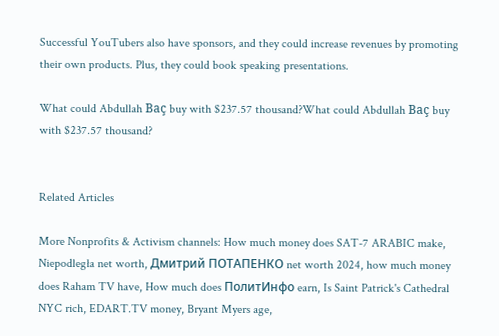Successful YouTubers also have sponsors, and they could increase revenues by promoting their own products. Plus, they could book speaking presentations.

What could Abdullah Baç buy with $237.57 thousand?What could Abdullah Baç buy with $237.57 thousand?


Related Articles

More Nonprofits & Activism channels: How much money does SAT-7 ARABIC make, Niepodległa net worth, Дмитрий ПОТАПЕНКО net worth 2024, how much money does Raham TV have, How much does ПолитИнфо earn, Is Saint Patrick's Cathedral NYC rich, EDART.TV money, Bryant Myers age,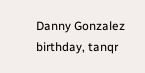Danny Gonzalez birthday, tanqr